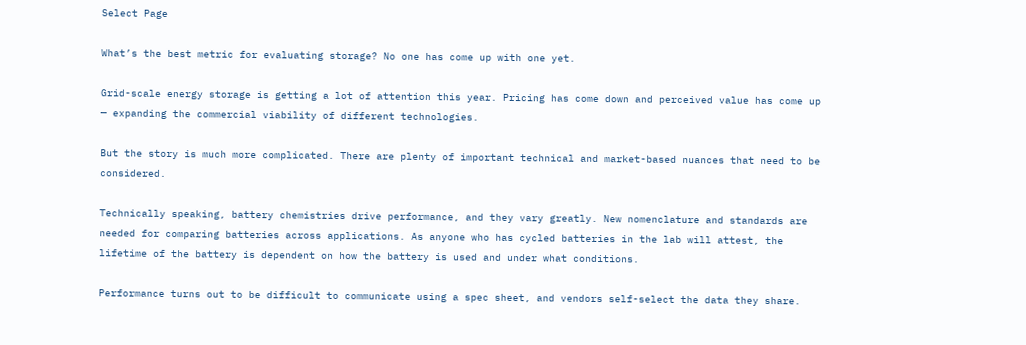Select Page

What’s the best metric for evaluating storage? No one has come up with one yet.

Grid-scale energy storage is getting a lot of attention this year. Pricing has come down and perceived value has come up — expanding the commercial viability of different technologies.

But the story is much more complicated. There are plenty of important technical and market-based nuances that need to be considered.

Technically speaking, battery chemistries drive performance, and they vary greatly. New nomenclature and standards are needed for comparing batteries across applications. As anyone who has cycled batteries in the lab will attest, the lifetime of the battery is dependent on how the battery is used and under what conditions.

Performance turns out to be difficult to communicate using a spec sheet, and vendors self-select the data they share.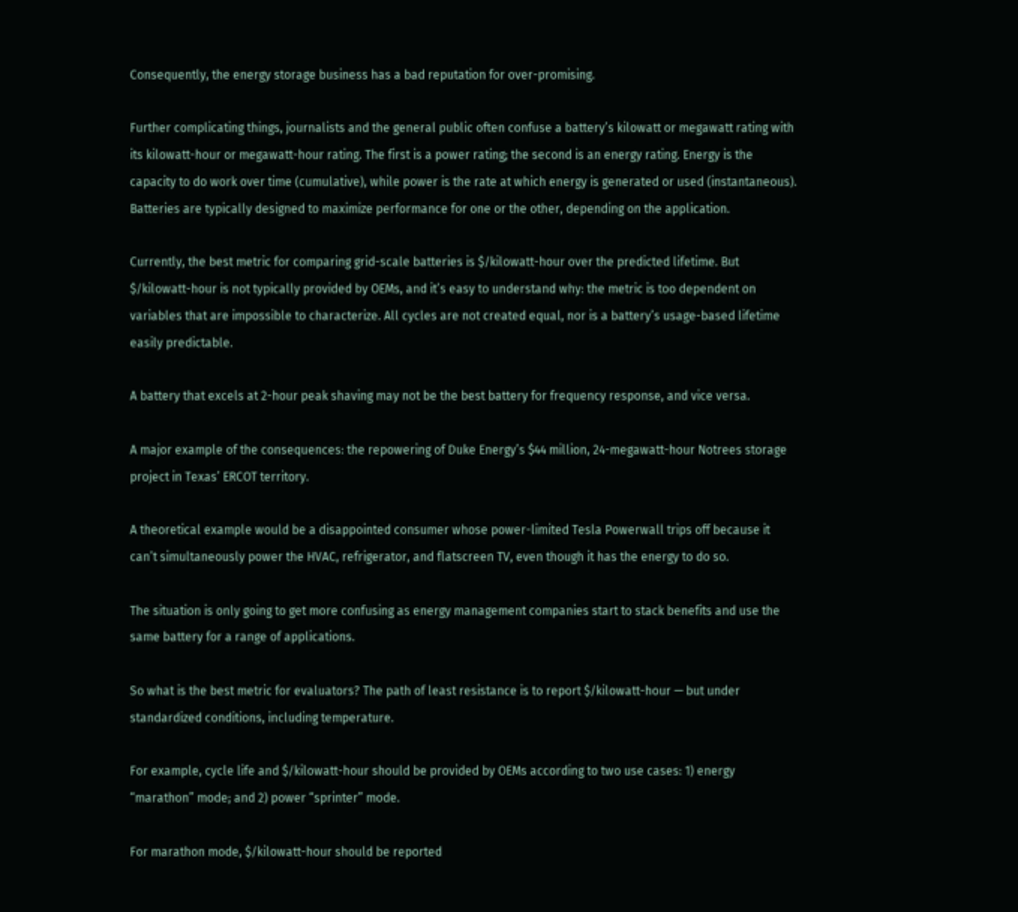Consequently, the energy storage business has a bad reputation for over-promising.

Further complicating things, journalists and the general public often confuse a battery’s kilowatt or megawatt rating with its kilowatt-hour or megawatt-hour rating. The first is a power rating; the second is an energy rating. Energy is the capacity to do work over time (cumulative), while power is the rate at which energy is generated or used (instantaneous). Batteries are typically designed to maximize performance for one or the other, depending on the application.

Currently, the best metric for comparing grid-scale batteries is $/kilowatt-hour over the predicted lifetime. But $/kilowatt-hour is not typically provided by OEMs, and it’s easy to understand why: the metric is too dependent on variables that are impossible to characterize. All cycles are not created equal, nor is a battery’s usage-based lifetime easily predictable.

A battery that excels at 2-hour peak shaving may not be the best battery for frequency response, and vice versa.

A major example of the consequences: the repowering of Duke Energy’s $44 million, 24-megawatt-hour Notrees storage project in Texas’ ERCOT territory.

A theoretical example would be a disappointed consumer whose power-limited Tesla Powerwall trips off because it can’t simultaneously power the HVAC, refrigerator, and flatscreen TV, even though it has the energy to do so.

The situation is only going to get more confusing as energy management companies start to stack benefits and use the same battery for a range of applications.

So what is the best metric for evaluators? The path of least resistance is to report $/kilowatt-hour — but under standardized conditions, including temperature.

For example, cycle life and $/kilowatt-hour should be provided by OEMs according to two use cases: 1) energy “marathon” mode; and 2) power “sprinter” mode.

For marathon mode, $/kilowatt-hour should be reported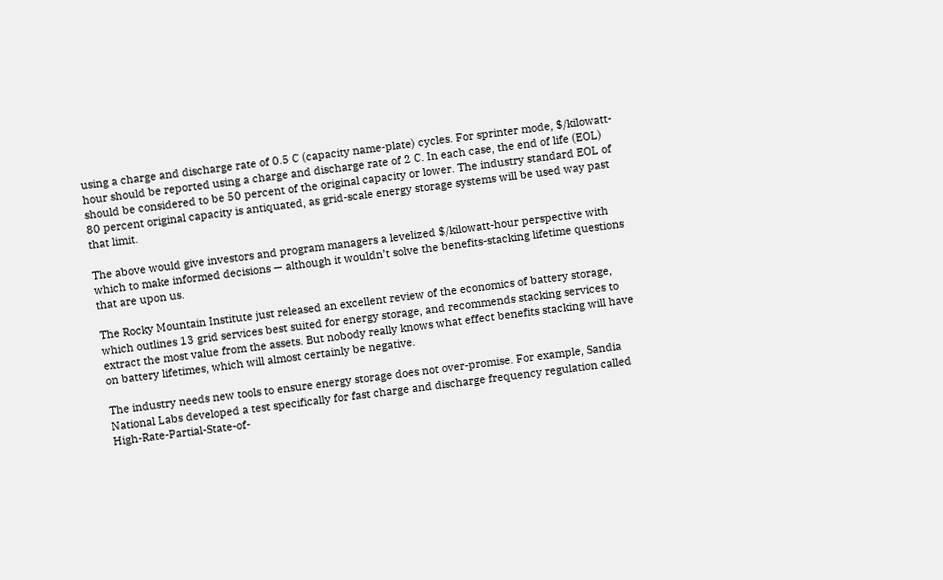using a charge and discharge rate of 0.5 C (capacity name-plate) cycles. For sprinter mode, $/kilowatt-hour should be reported using a charge and discharge rate of 2 C. In each case, the end of life (EOL) should be considered to be 50 percent of the original capacity or lower. The industry standard EOL of 80 percent original capacity is antiquated, as grid-scale energy storage systems will be used way past that limit.

The above would give investors and program managers a levelized $/kilowatt-hour perspective with which to make informed decisions — although it wouldn’t solve the benefits-stacking lifetime questions that are upon us.

The Rocky Mountain Institute just released an excellent review of the economics of battery storage, which outlines 13 grid services best suited for energy storage, and recommends stacking services to extract the most value from the assets. But nobody really knows what effect benefits stacking will have on battery lifetimes, which will almost certainly be negative.

The industry needs new tools to ensure energy storage does not over-promise. For example, Sandia National Labs developed a test specifically for fast charge and discharge frequency regulation called High-Rate-Partial-State-of-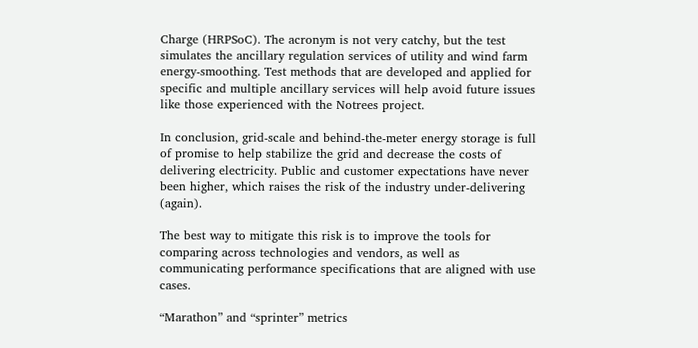Charge (HRPSoC). The acronym is not very catchy, but the test simulates the ancillary regulation services of utility and wind farm energy-smoothing. Test methods that are developed and applied for specific and multiple ancillary services will help avoid future issues like those experienced with the Notrees project.

In conclusion, grid-scale and behind-the-meter energy storage is full of promise to help stabilize the grid and decrease the costs of delivering electricity. Public and customer expectations have never been higher, which raises the risk of the industry under-delivering (again).

The best way to mitigate this risk is to improve the tools for comparing across technologies and vendors, as well as communicating performance specifications that are aligned with use cases.

“Marathon” and “sprinter” metrics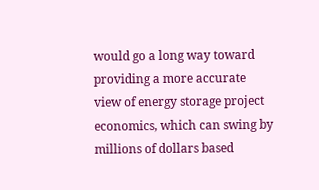would go a long way toward providing a more accurate view of energy storage project economics, which can swing by millions of dollars based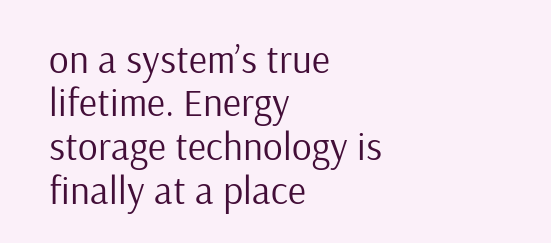on a system’s true lifetime. Energy storage technology is finally at a place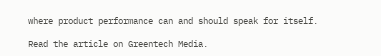where product performance can and should speak for itself.

Read the article on Greentech Media.